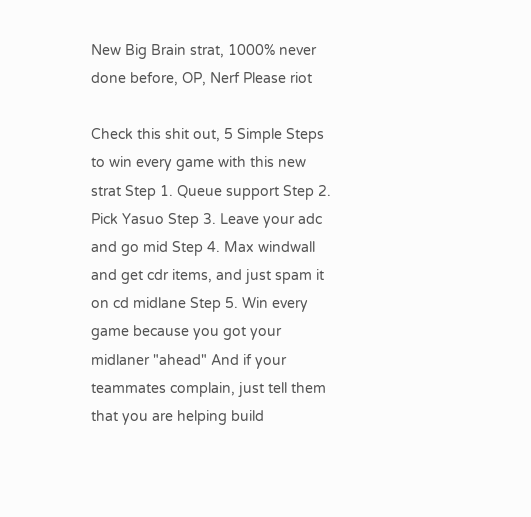New Big Brain strat, 1000% never done before, OP, Nerf Please riot

Check this shit out, 5 Simple Steps to win every game with this new strat Step 1. Queue support Step 2. Pick Yasuo Step 3. Leave your adc and go mid Step 4. Max windwall and get cdr items, and just spam it on cd midlane Step 5. Win every game because you got your midlaner "ahead" And if your teammates complain, just tell them that you are helping build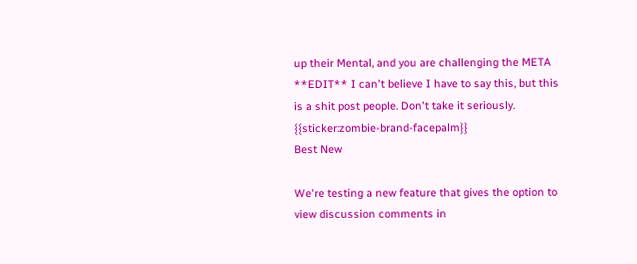up their Mental, and you are challenging the META **EDIT** I can't believe I have to say this, but this is a shit post people. Don't take it seriously. {{sticker:zombie-brand-facepalm}}
Best New

We're testing a new feature that gives the option to view discussion comments in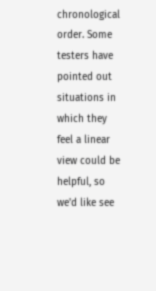chronological order. Some testers have pointed out situations in which they feel a linear view could be helpful, so we'd like see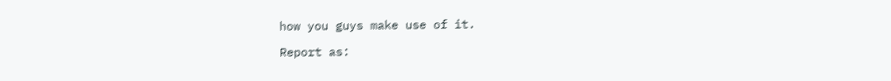how you guys make use of it.

Report as: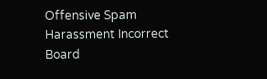Offensive Spam Harassment Incorrect Board